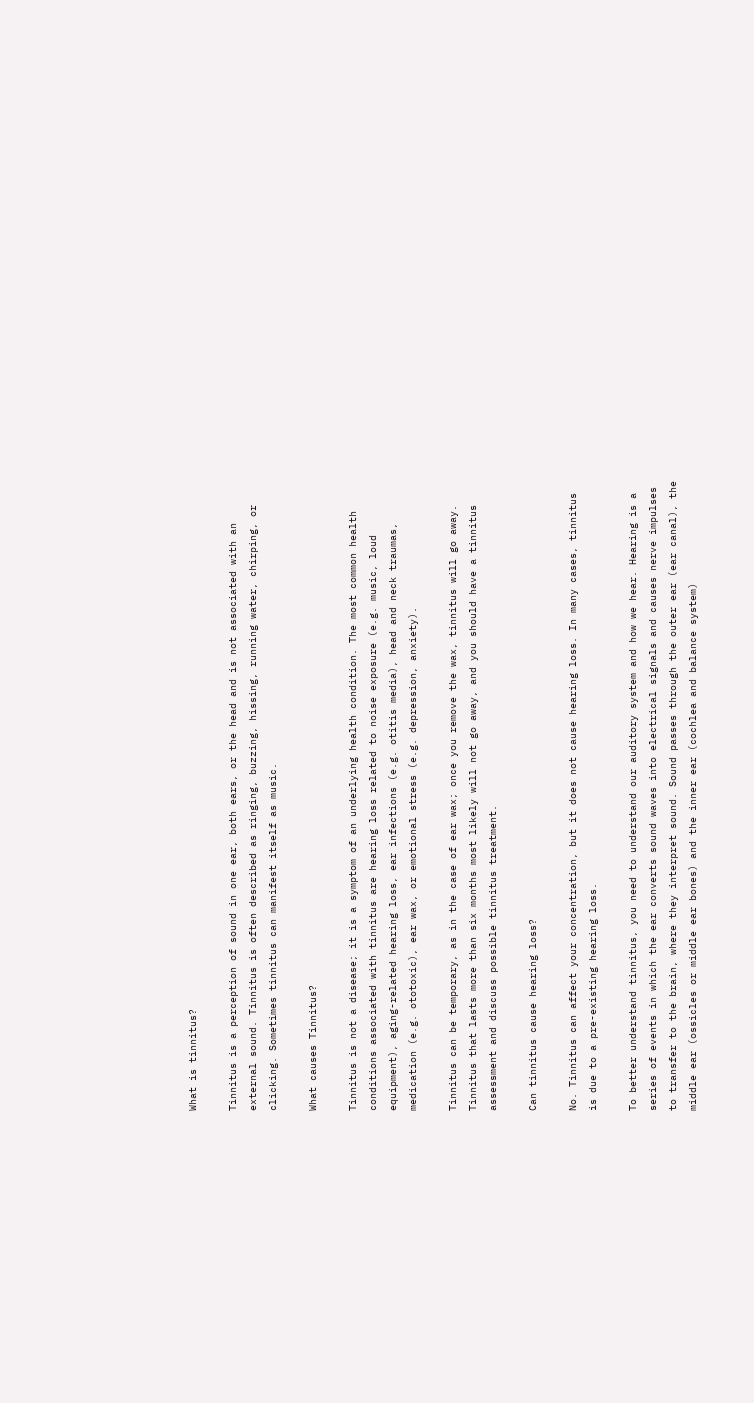What is tinnitus?

Tinnitus is a perception of sound in one ear, both ears, or the head and is not associated with an external sound. Tinnitus is often described as ringing, buzzing, hissing, running water, chirping, or clicking. Sometimes tinnitus can manifest itself as music.

What causes Tinnitus?

Tinnitus is not a disease; it is a symptom of an underlying health condition. The most common health conditions associated with tinnitus are hearing loss related to noise exposure (e.g. music, loud equipment), aging-related hearing loss, ear infections (e.g. otitis media), head and neck traumas, medication (e.g. ototoxic), ear wax, or emotional stress (e.g. depression, anxiety).

Tinnitus can be temporary, as in the case of ear wax; once you remove the wax, tinnitus will go away. Tinnitus that lasts more than six months most likely will not go away, and you should have a tinnitus assessment and discuss possible tinnitus treatment.

Can tinnitus cause hearing loss?

No. Tinnitus can affect your concentration, but it does not cause hearing loss. In many cases, tinnitus is due to a pre-existing hearing loss.

To better understand tinnitus, you need to understand our auditory system and how we hear. Hearing is a series of events in which the ear converts sound waves into electrical signals and causes nerve impulses to transfer to the brain, where they interpret sound. Sound passes through the outer ear (ear canal), the middle ear (ossicles or middle ear bones) and the inner ear (cochlea and balance system)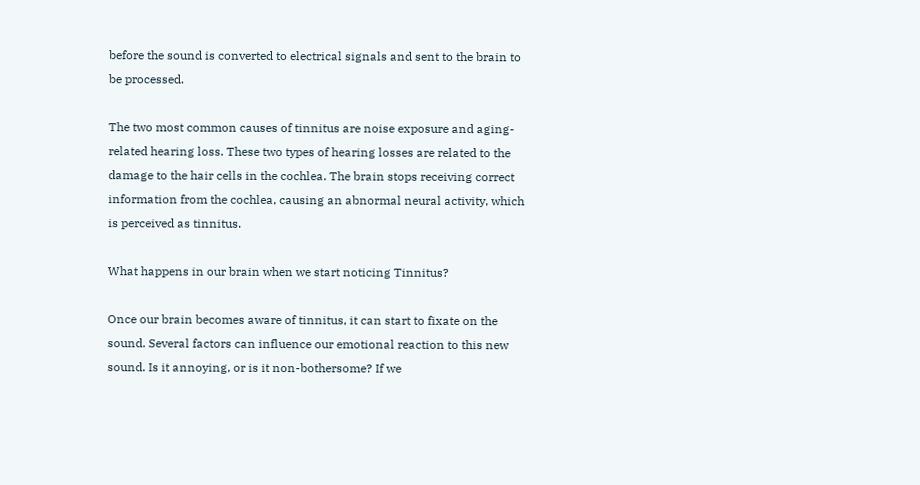before the sound is converted to electrical signals and sent to the brain to be processed.

The two most common causes of tinnitus are noise exposure and aging-related hearing loss. These two types of hearing losses are related to the damage to the hair cells in the cochlea. The brain stops receiving correct information from the cochlea, causing an abnormal neural activity, which is perceived as tinnitus.

What happens in our brain when we start noticing Tinnitus?

Once our brain becomes aware of tinnitus, it can start to fixate on the sound. Several factors can influence our emotional reaction to this new sound. Is it annoying, or is it non-bothersome? If we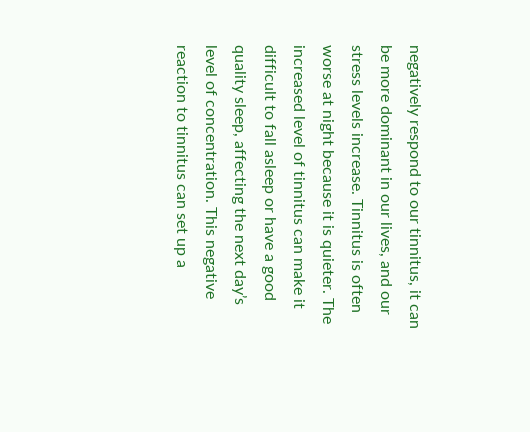negatively respond to our tinnitus, it can be more dominant in our lives, and our stress levels increase. Tinnitus is often worse at night because it is quieter. The increased level of tinnitus can make it difficult to fall asleep or have a good quality sleep, affecting the next day’s level of concentration. This negative reaction to tinnitus can set up a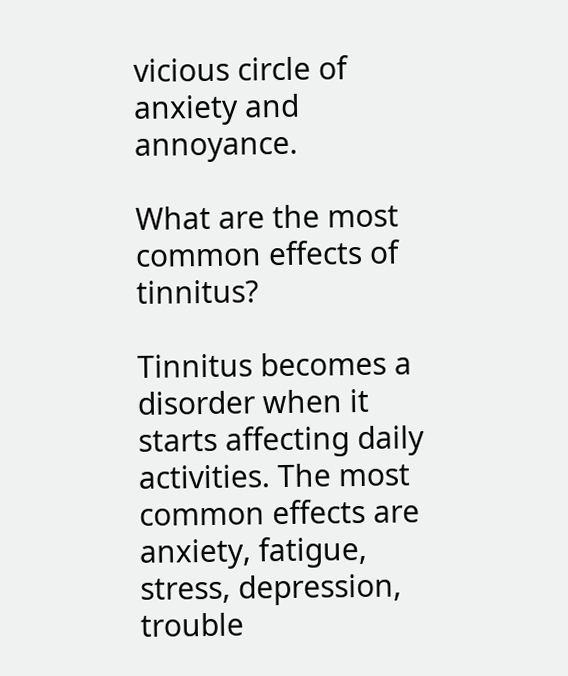vicious circle of anxiety and annoyance.

What are the most common effects of tinnitus?

Tinnitus becomes a disorder when it starts affecting daily activities. The most common effects are anxiety, fatigue, stress, depression, trouble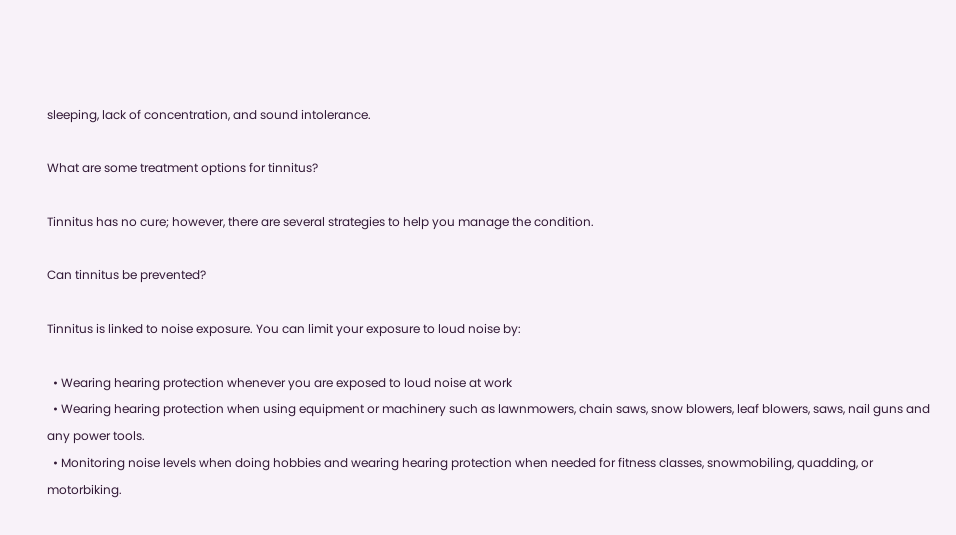sleeping, lack of concentration, and sound intolerance.

What are some treatment options for tinnitus?

Tinnitus has no cure; however, there are several strategies to help you manage the condition.

Can tinnitus be prevented?

Tinnitus is linked to noise exposure. You can limit your exposure to loud noise by:

  • Wearing hearing protection whenever you are exposed to loud noise at work
  • Wearing hearing protection when using equipment or machinery such as lawnmowers, chain saws, snow blowers, leaf blowers, saws, nail guns and any power tools.
  • Monitoring noise levels when doing hobbies and wearing hearing protection when needed for fitness classes, snowmobiling, quadding, or motorbiking.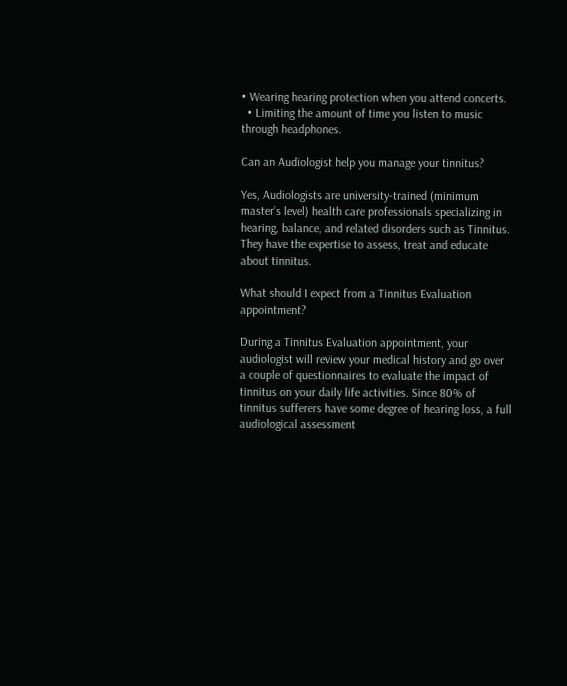• Wearing hearing protection when you attend concerts.
  • Limiting the amount of time you listen to music through headphones.

Can an Audiologist help you manage your tinnitus?

Yes, Audiologists are university-trained (minimum master’s level) health care professionals specializing in hearing, balance, and related disorders such as Tinnitus. They have the expertise to assess, treat and educate about tinnitus.

What should I expect from a Tinnitus Evaluation appointment?

During a Tinnitus Evaluation appointment, your audiologist will review your medical history and go over a couple of questionnaires to evaluate the impact of tinnitus on your daily life activities. Since 80% of tinnitus sufferers have some degree of hearing loss, a full audiological assessment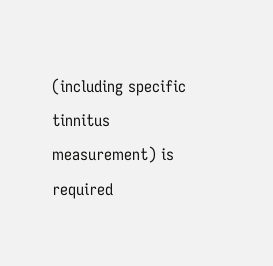(including specific tinnitus measurement) is required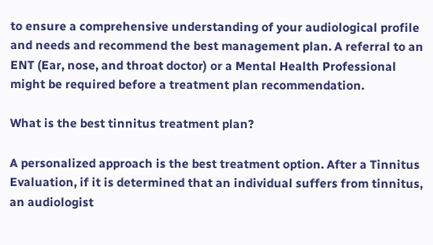to ensure a comprehensive understanding of your audiological profile and needs and recommend the best management plan. A referral to an ENT (Ear, nose, and throat doctor) or a Mental Health Professional might be required before a treatment plan recommendation.

What is the best tinnitus treatment plan?

A personalized approach is the best treatment option. After a Tinnitus Evaluation, if it is determined that an individual suffers from tinnitus, an audiologist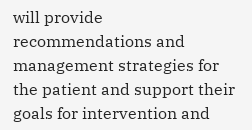will provide recommendations and management strategies for the patient and support their goals for intervention and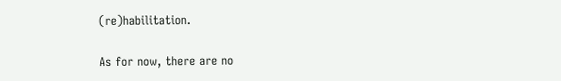(re)habilitation.

As for now, there are no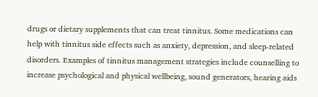drugs or dietary supplements that can treat tinnitus. Some medications can help with tinnitus side effects such as anxiety, depression, and sleep-related disorders. Examples of tinnitus management strategies include counselling to increase psychological and physical wellbeing, sound generators, hearing aids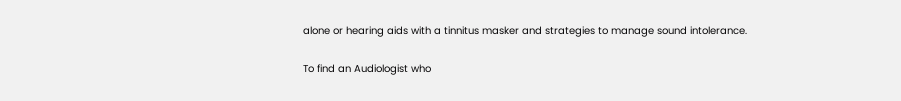alone or hearing aids with a tinnitus masker and strategies to manage sound intolerance.

To find an Audiologist who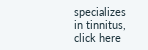specializes in tinnitus, click here